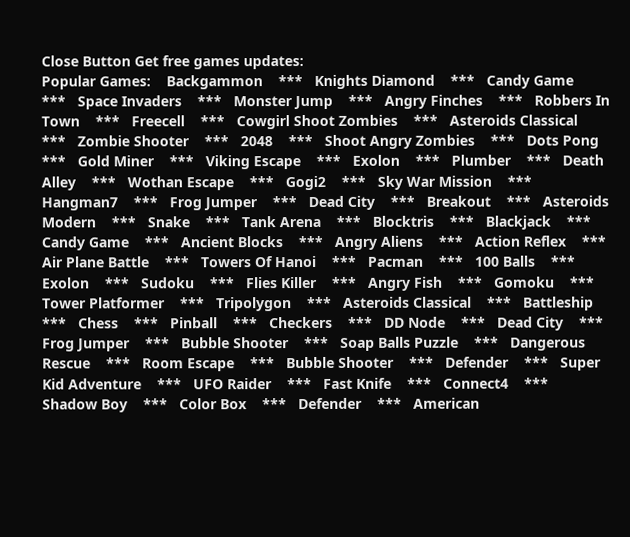Close Button Get free games updates:
Popular Games:    Backgammon    ***   Knights Diamond    ***   Candy Game    ***   Space Invaders    ***   Monster Jump    ***   Angry Finches    ***   Robbers In Town    ***   Freecell    ***   Cowgirl Shoot Zombies    ***   Asteroids Classical    ***   Zombie Shooter    ***   2048    ***   Shoot Angry Zombies    ***   Dots Pong    ***   Gold Miner    ***   Viking Escape    ***   Exolon    ***   Plumber    ***   Death Alley    ***   Wothan Escape    ***   Gogi2    ***   Sky War Mission    ***   Hangman7    ***   Frog Jumper    ***   Dead City    ***   Breakout    ***   Asteroids Modern    ***   Snake    ***   Tank Arena    ***   Blocktris    ***   Blackjack    ***   Candy Game    ***   Ancient Blocks    ***   Angry Aliens    ***   Action Reflex    ***   Air Plane Battle    ***   Towers Of Hanoi    ***   Pacman    ***   100 Balls    ***   Exolon    ***   Sudoku    ***   Flies Killer    ***   Angry Fish    ***   Gomoku    ***   Tower Platformer    ***   Tripolygon    ***   Asteroids Classical    ***   Battleship    ***   Chess    ***   Pinball    ***   Checkers    ***   DD Node    ***   Dead City    ***   Frog Jumper    ***   Bubble Shooter    ***   Soap Balls Puzzle    ***   Dangerous Rescue    ***   Room Escape    ***   Bubble Shooter    ***   Defender    ***   Super Kid Adventure    ***   UFO Raider    ***   Fast Knife    ***   Connect4    ***   Shadow Boy    ***   Color Box    ***   Defender    ***   American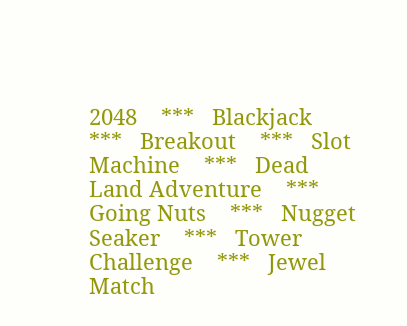2048    ***   Blackjack    ***   Breakout    ***   Slot Machine    ***   Dead Land Adventure    ***   Going Nuts    ***   Nugget Seaker    ***   Tower Challenge    ***   Jewel Match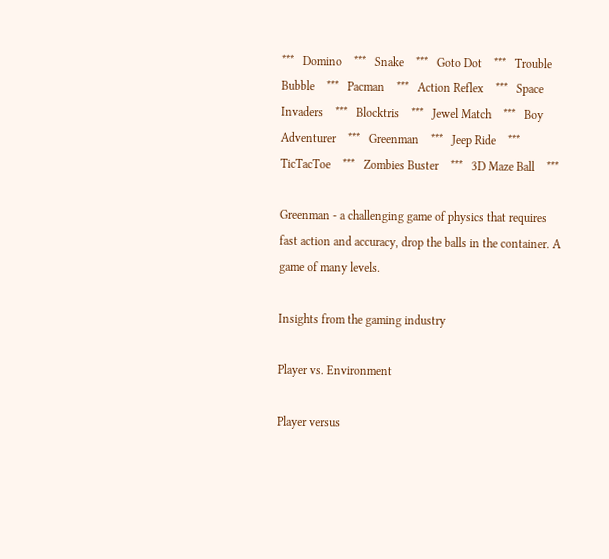***   Domino    ***   Snake    ***   Goto Dot    ***   Trouble Bubble    ***   Pacman    ***   Action Reflex    ***   Space Invaders    ***   Blocktris    ***   Jewel Match    ***   Boy Adventurer    ***   Greenman    ***   Jeep Ride    ***   TicTacToe    ***   Zombies Buster    ***   3D Maze Ball    ***

Greenman - a challenging game of physics that requires fast action and accuracy, drop the balls in the container. A game of many levels.

Insights from the gaming industry

Player vs. Environment

Player versus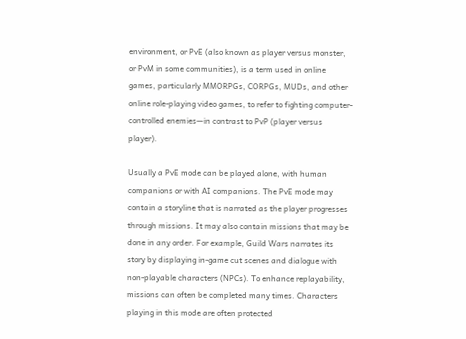environment, or PvE (also known as player versus monster, or PvM in some communities), is a term used in online games, particularly MMORPGs, CORPGs, MUDs, and other online role-playing video games, to refer to fighting computer-controlled enemies—in contrast to PvP (player versus player).

Usually a PvE mode can be played alone, with human companions or with AI companions. The PvE mode may contain a storyline that is narrated as the player progresses through missions. It may also contain missions that may be done in any order. For example, Guild Wars narrates its story by displaying in-game cut scenes and dialogue with non-playable characters (NPCs). To enhance replayability, missions can often be completed many times. Characters playing in this mode are often protected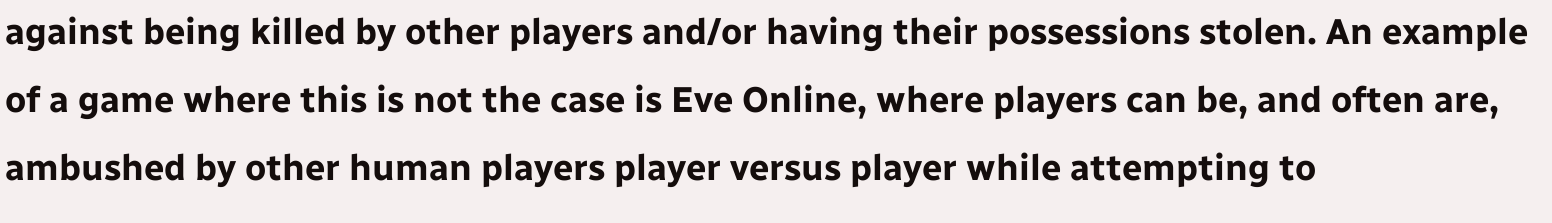against being killed by other players and/or having their possessions stolen. An example of a game where this is not the case is Eve Online, where players can be, and often are, ambushed by other human players player versus player while attempting to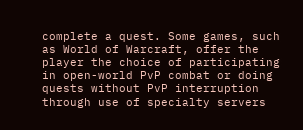complete a quest. Some games, such as World of Warcraft, offer the player the choice of participating in open-world PvP combat or doing quests without PvP interruption through use of specialty servers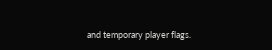and temporary player flags.